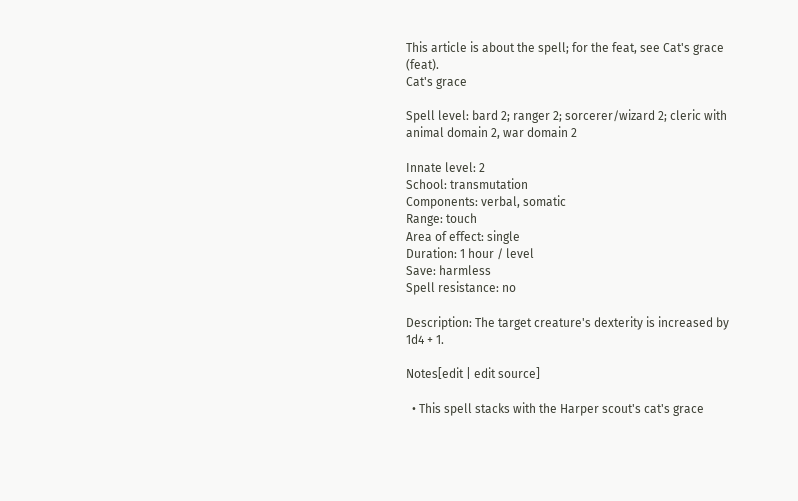This article is about the spell; for the feat, see Cat's grace (feat).
Cat's grace

Spell level: bard 2; ranger 2; sorcerer/wizard 2; cleric with animal domain 2, war domain 2

Innate level: 2
School: transmutation
Components: verbal, somatic
Range: touch
Area of effect: single
Duration: 1 hour / level
Save: harmless
Spell resistance: no

Description: The target creature's dexterity is increased by 1d4 + 1.

Notes[edit | edit source]

  • This spell stacks with the Harper scout's cat's grace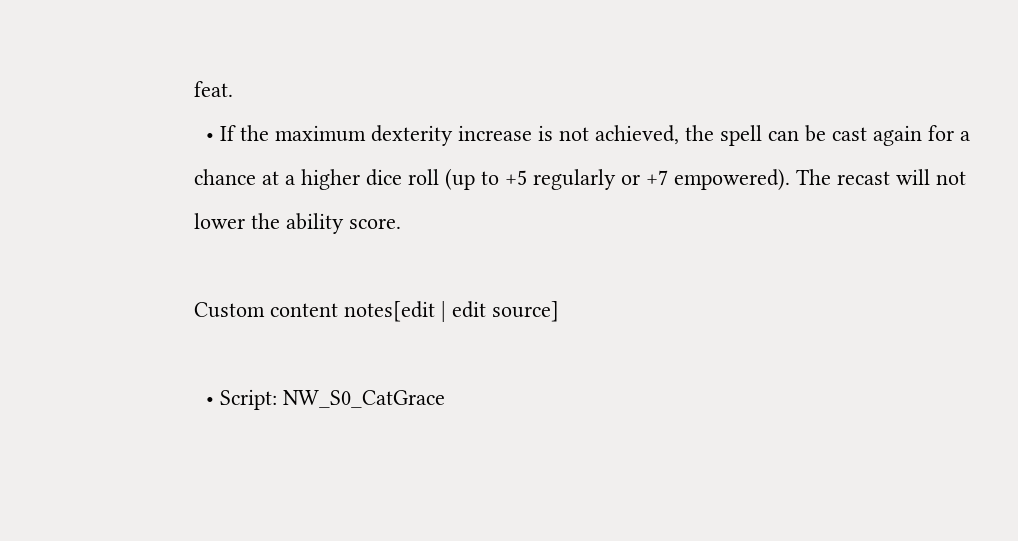feat.
  • If the maximum dexterity increase is not achieved, the spell can be cast again for a chance at a higher dice roll (up to +5 regularly or +7 empowered). The recast will not lower the ability score.

Custom content notes[edit | edit source]

  • Script: NW_S0_CatGrace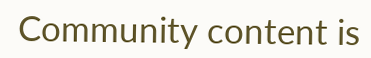Community content is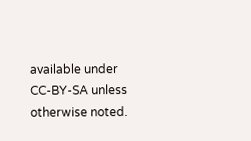available under CC-BY-SA unless otherwise noted.